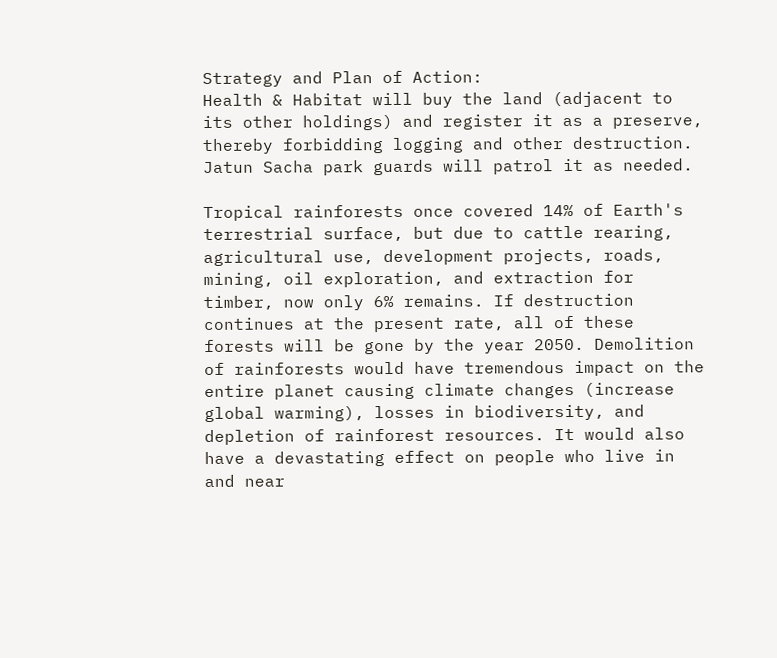Strategy and Plan of Action:
Health & Habitat will buy the land (adjacent to its other holdings) and register it as a preserve, thereby forbidding logging and other destruction. Jatun Sacha park guards will patrol it as needed.

Tropical rainforests once covered 14% of Earth's terrestrial surface, but due to cattle rearing, agricultural use, development projects, roads, mining, oil exploration, and extraction for timber, now only 6% remains. If destruction continues at the present rate, all of these forests will be gone by the year 2050. Demolition of rainforests would have tremendous impact on the entire planet causing climate changes (increase global warming), losses in biodiversity, and depletion of rainforest resources. It would also have a devastating effect on people who live in and near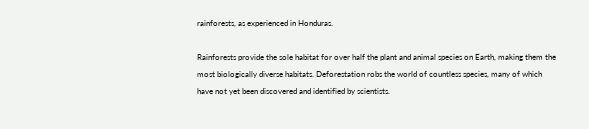rainforests, as experienced in Honduras.

Rainforests provide the sole habitat for over half the plant and animal species on Earth, making them the most biologically diverse habitats. Deforestation robs the world of countless species, many of which have not yet been discovered and identified by scientists.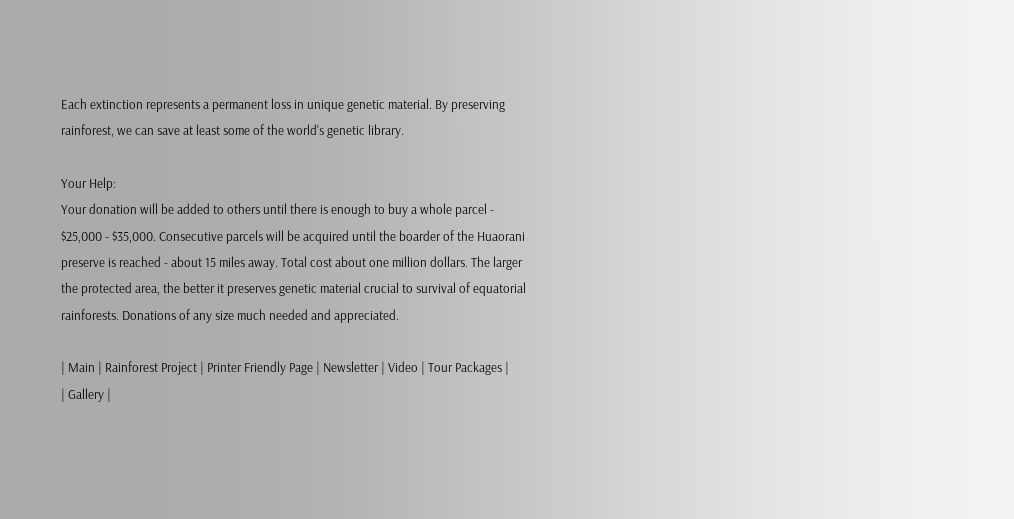Each extinction represents a permanent loss in unique genetic material. By preserving rainforest, we can save at least some of the world's genetic library.

Your Help:
Your donation will be added to others until there is enough to buy a whole parcel - $25,000 - $35,000. Consecutive parcels will be acquired until the boarder of the Huaorani preserve is reached - about 15 miles away. Total cost about one million dollars. The larger the protected area, the better it preserves genetic material crucial to survival of equatorial rainforests. Donations of any size much needed and appreciated.

| Main | Rainforest Project | Printer Friendly Page | Newsletter | Video | Tour Packages |
| Gallery |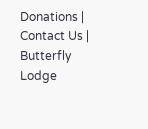Donations | Contact Us | Butterfly Lodge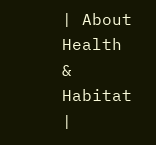| About Health & Habitat |